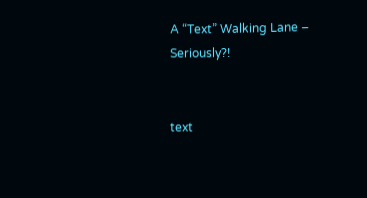A “Text” Walking Lane – Seriously?!


text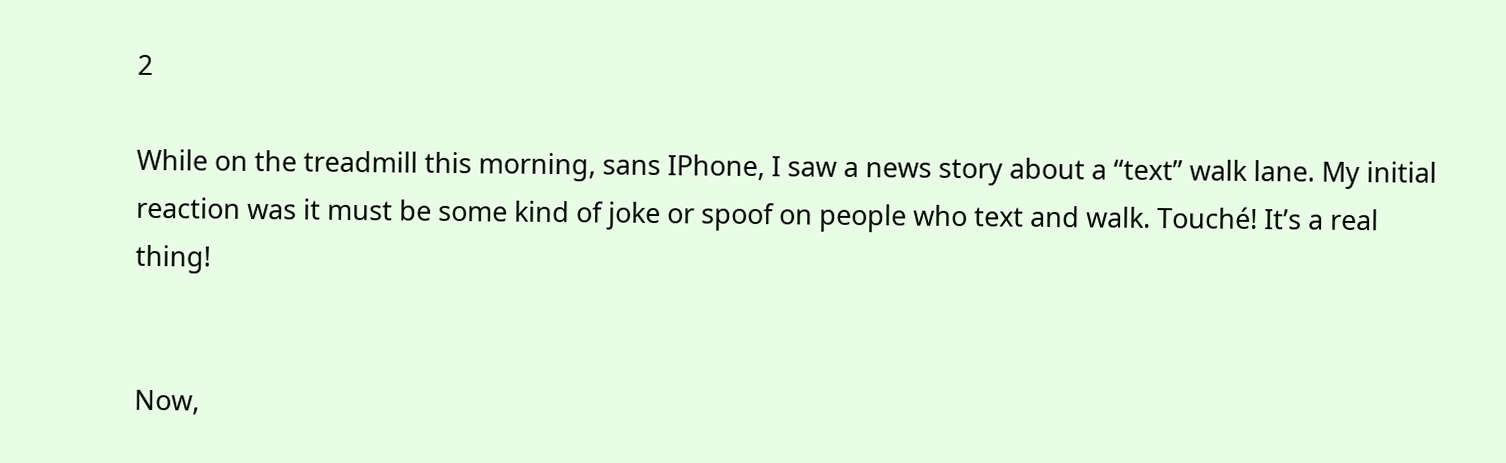2

While on the treadmill this morning, sans IPhone, I saw a news story about a “text” walk lane. My initial reaction was it must be some kind of joke or spoof on people who text and walk. Touché! It’s a real thing!


Now,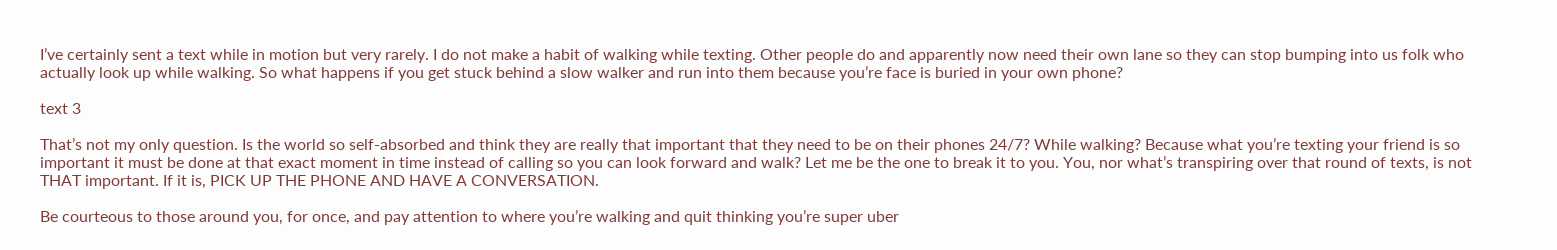I’ve certainly sent a text while in motion but very rarely. I do not make a habit of walking while texting. Other people do and apparently now need their own lane so they can stop bumping into us folk who actually look up while walking. So what happens if you get stuck behind a slow walker and run into them because you’re face is buried in your own phone?

text 3

That’s not my only question. Is the world so self-absorbed and think they are really that important that they need to be on their phones 24/7? While walking? Because what you’re texting your friend is so important it must be done at that exact moment in time instead of calling so you can look forward and walk? Let me be the one to break it to you. You, nor what’s transpiring over that round of texts, is not THAT important. If it is, PICK UP THE PHONE AND HAVE A CONVERSATION.

Be courteous to those around you, for once, and pay attention to where you’re walking and quit thinking you’re super uber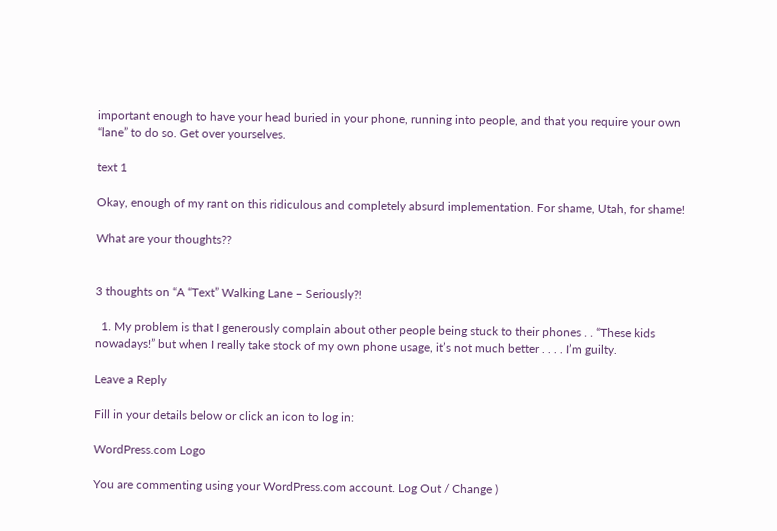important enough to have your head buried in your phone, running into people, and that you require your own “lane” to do so. Get over yourselves.

text 1

Okay, enough of my rant on this ridiculous and completely absurd implementation. For shame, Utah, for shame!

What are your thoughts??


3 thoughts on “A “Text” Walking Lane – Seriously?!

  1. My problem is that I generously complain about other people being stuck to their phones . . “These kids nowadays!” but when I really take stock of my own phone usage, it’s not much better . . . . I’m guilty.

Leave a Reply

Fill in your details below or click an icon to log in:

WordPress.com Logo

You are commenting using your WordPress.com account. Log Out / Change )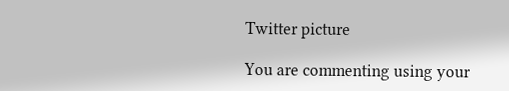Twitter picture

You are commenting using your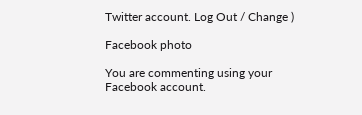Twitter account. Log Out / Change )

Facebook photo

You are commenting using your Facebook account.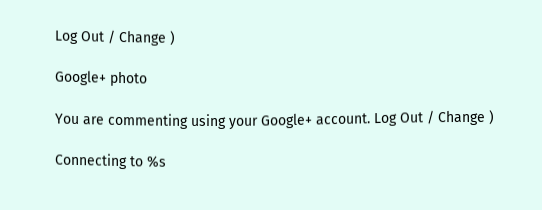Log Out / Change )

Google+ photo

You are commenting using your Google+ account. Log Out / Change )

Connecting to %s